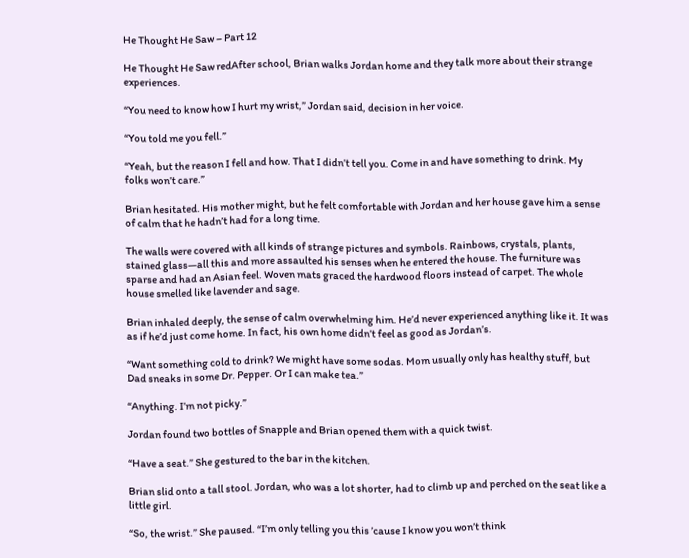He Thought He Saw – Part 12

He Thought He Saw redAfter school, Brian walks Jordan home and they talk more about their strange experiences.

“You need to know how I hurt my wrist,” Jordan said, decision in her voice.

“You told me you fell.”

“Yeah, but the reason I fell and how. That I didn’t tell you. Come in and have something to drink. My folks won’t care.”

Brian hesitated. His mother might, but he felt comfortable with Jordan and her house gave him a sense of calm that he hadn’t had for a long time.

The walls were covered with all kinds of strange pictures and symbols. Rainbows, crystals, plants, stained glass—all this and more assaulted his senses when he entered the house. The furniture was sparse and had an Asian feel. Woven mats graced the hardwood floors instead of carpet. The whole house smelled like lavender and sage.

Brian inhaled deeply, the sense of calm overwhelming him. He’d never experienced anything like it. It was as if he’d just come home. In fact, his own home didn’t feel as good as Jordan’s.

“Want something cold to drink? We might have some sodas. Mom usually only has healthy stuff, but Dad sneaks in some Dr. Pepper. Or I can make tea.”

“Anything. I’m not picky.”

Jordan found two bottles of Snapple and Brian opened them with a quick twist.

“Have a seat.” She gestured to the bar in the kitchen.

Brian slid onto a tall stool. Jordan, who was a lot shorter, had to climb up and perched on the seat like a little girl.

“So, the wrist.” She paused. “I’m only telling you this ’cause I know you won’t think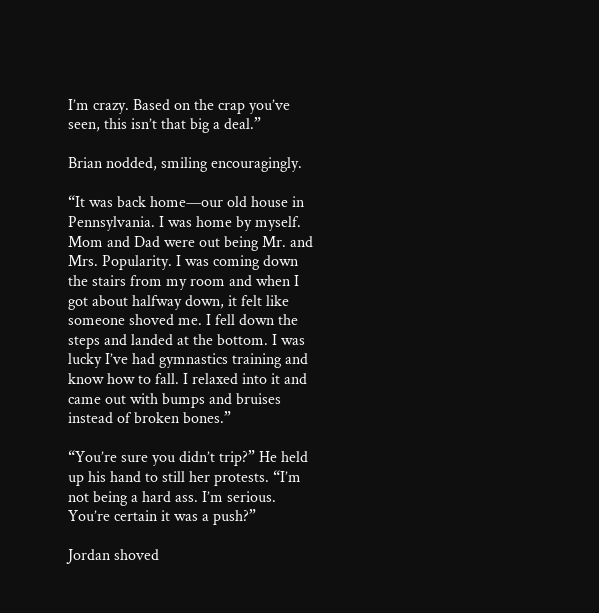I’m crazy. Based on the crap you’ve seen, this isn’t that big a deal.”

Brian nodded, smiling encouragingly.

“It was back home—our old house in Pennsylvania. I was home by myself. Mom and Dad were out being Mr. and Mrs. Popularity. I was coming down the stairs from my room and when I got about halfway down, it felt like someone shoved me. I fell down the steps and landed at the bottom. I was lucky I’ve had gymnastics training and know how to fall. I relaxed into it and came out with bumps and bruises instead of broken bones.”

“You’re sure you didn’t trip?” He held up his hand to still her protests. “I’m not being a hard ass. I’m serious. You’re certain it was a push?”

Jordan shoved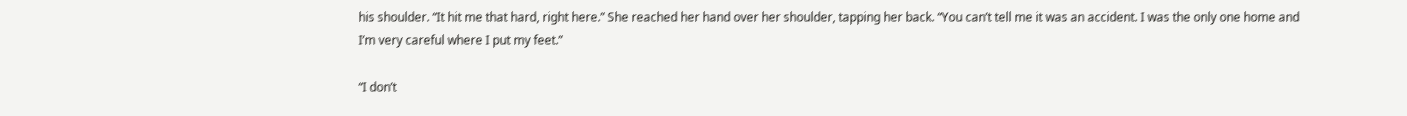his shoulder. “It hit me that hard, right here.” She reached her hand over her shoulder, tapping her back. “You can’t tell me it was an accident. I was the only one home and I’m very careful where I put my feet.”

“I don’t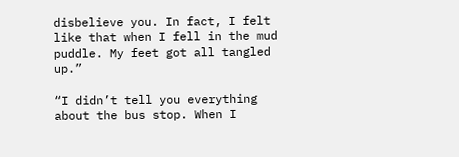disbelieve you. In fact, I felt like that when I fell in the mud puddle. My feet got all tangled up.”

“I didn’t tell you everything about the bus stop. When I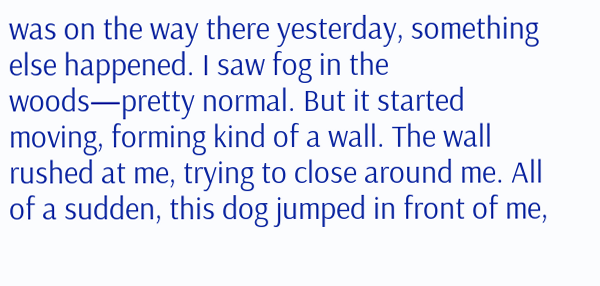was on the way there yesterday, something else happened. I saw fog in the woods—pretty normal. But it started moving, forming kind of a wall. The wall rushed at me, trying to close around me. All of a sudden, this dog jumped in front of me,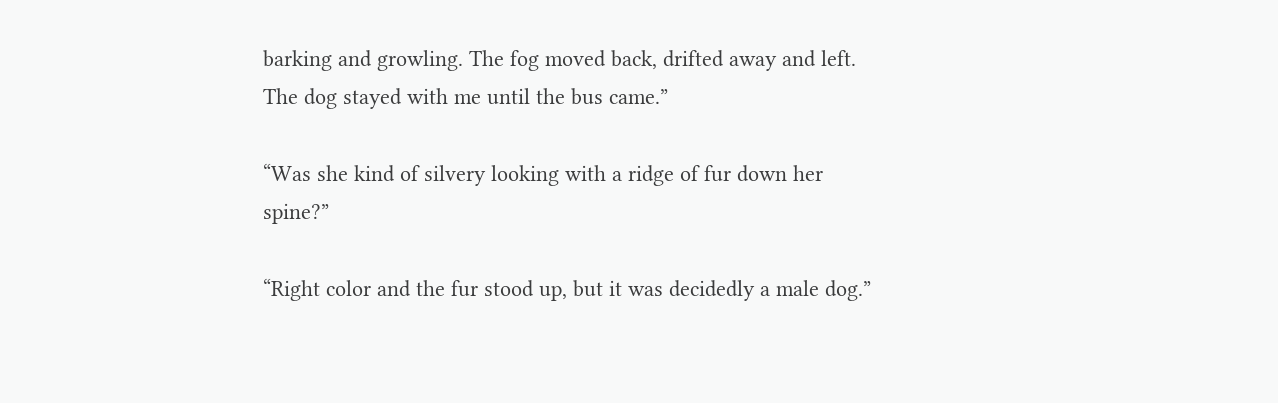barking and growling. The fog moved back, drifted away and left. The dog stayed with me until the bus came.”

“Was she kind of silvery looking with a ridge of fur down her spine?”

“Right color and the fur stood up, but it was decidedly a male dog.”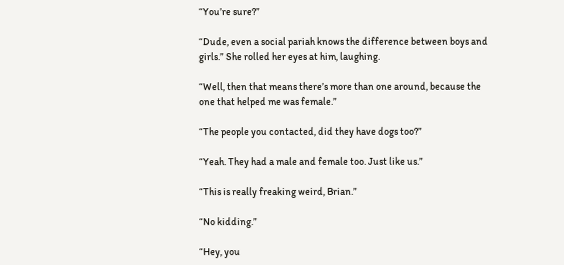“You’re sure?”

“Dude, even a social pariah knows the difference between boys and girls.” She rolled her eyes at him, laughing.

“Well, then that means there’s more than one around, because the one that helped me was female.”

“The people you contacted, did they have dogs too?”

“Yeah. They had a male and female too. Just like us.”

“This is really freaking weird, Brian.”

“No kidding.”

“Hey, you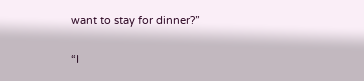want to stay for dinner?”

“I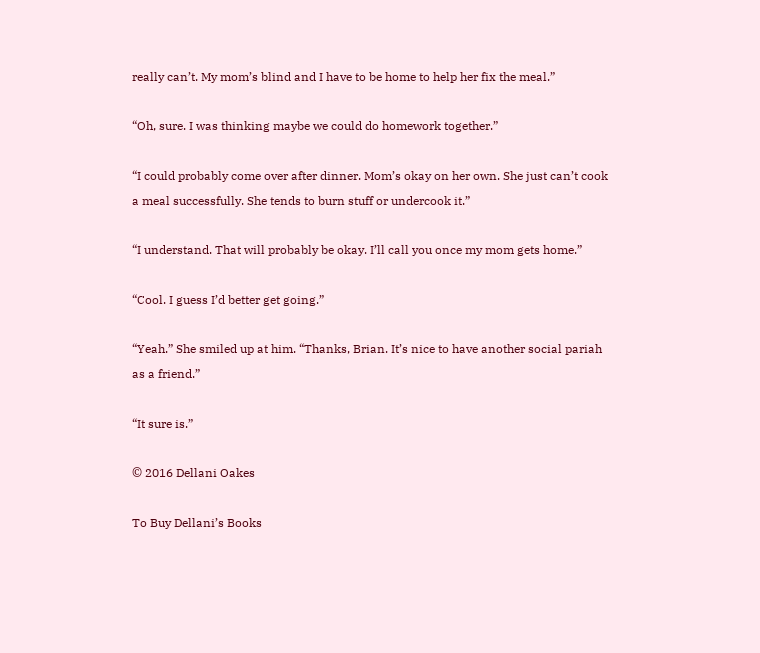really can’t. My mom’s blind and I have to be home to help her fix the meal.”

“Oh, sure. I was thinking maybe we could do homework together.”

“I could probably come over after dinner. Mom’s okay on her own. She just can’t cook a meal successfully. She tends to burn stuff or undercook it.”

“I understand. That will probably be okay. I’ll call you once my mom gets home.”

“Cool. I guess I’d better get going.”

“Yeah.” She smiled up at him. “Thanks, Brian. It’s nice to have another social pariah as a friend.”

“It sure is.”

© 2016 Dellani Oakes

To Buy Dellani’s Books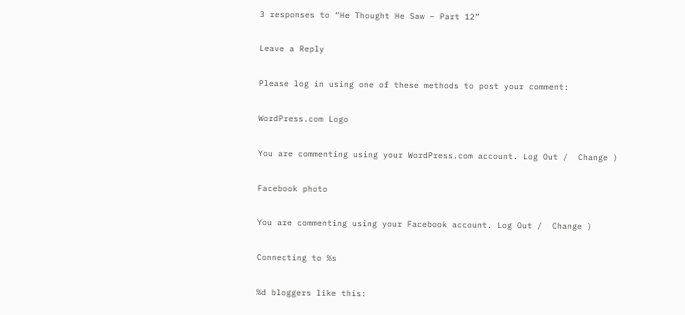3 responses to “He Thought He Saw – Part 12”

Leave a Reply

Please log in using one of these methods to post your comment:

WordPress.com Logo

You are commenting using your WordPress.com account. Log Out /  Change )

Facebook photo

You are commenting using your Facebook account. Log Out /  Change )

Connecting to %s

%d bloggers like this: